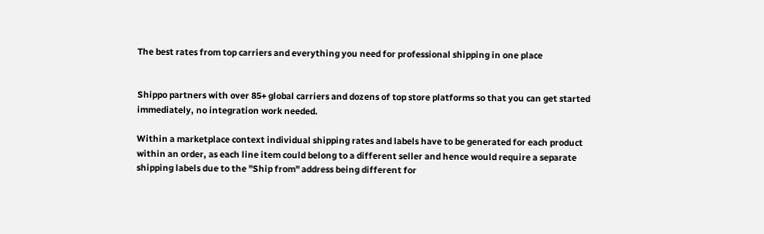The best rates from top carriers and everything you need for professional shipping in one place


Shippo partners with over 85+ global carriers and dozens of top store platforms so that you can get started immediately, no integration work needed.

Within a marketplace context individual shipping rates and labels have to be generated for each product within an order, as each line item could belong to a different seller and hence would require a separate shipping labels due to the "Ship from" address being different for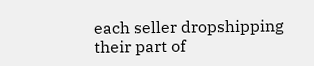each seller dropshipping their part of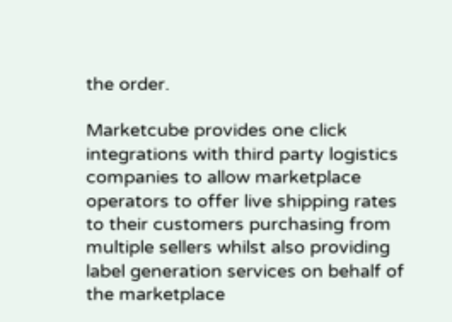the order.

Marketcube provides one click integrations with third party logistics companies to allow marketplace operators to offer live shipping rates to their customers purchasing from multiple sellers whilst also providing label generation services on behalf of the marketplace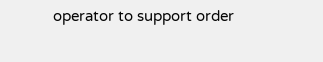operator to support order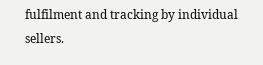fulfilment and tracking by individual sellers.